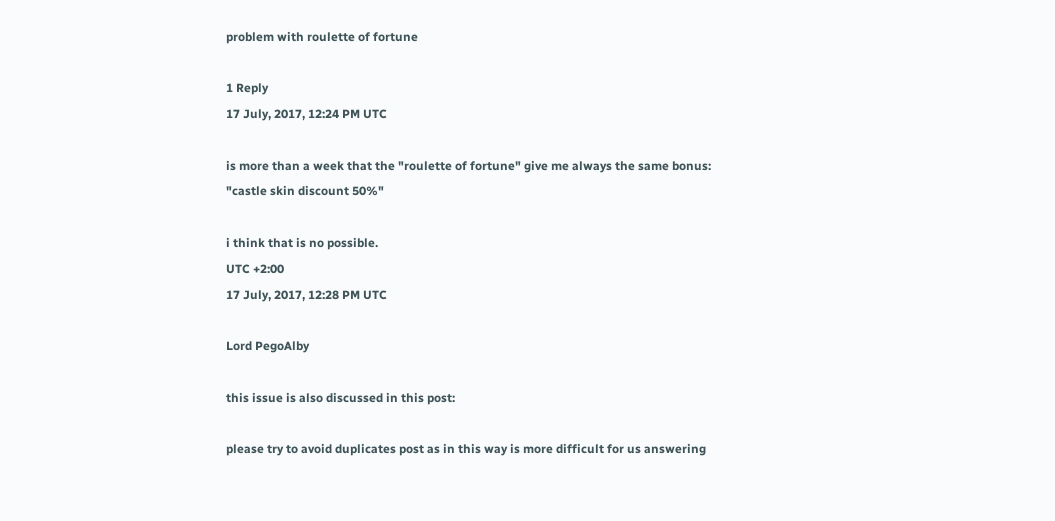problem with roulette of fortune

1 Reply
17 July, 2017, 12:24 PM UTC

is more than a week that the "roulette of fortune" give me always the same bonus: "castle skin discount 50%"

i think that is no possible.
UTC +2:00
17 July, 2017, 12:28 PM UTC

Lord PegoAlby

this issue is also discussed in this post:

please try to avoid duplicates post as in this way is more difficult for us answering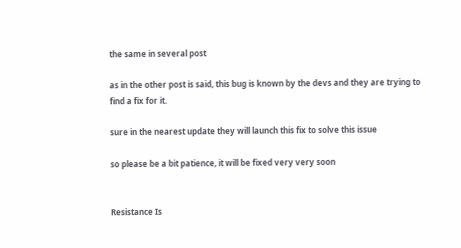the same in several post

as in the other post is said, this bug is known by the devs and they are trying to find a fix for it.

sure in the nearest update they will launch this fix to solve this issue

so please be a bit patience, it will be fixed very very soon


Resistance Is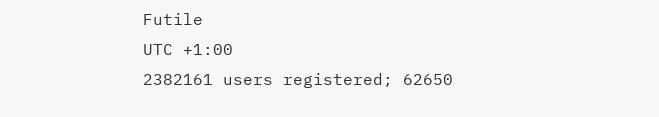Futile
UTC +1:00
2382161 users registered; 62650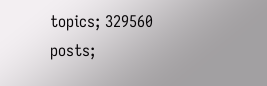topics; 329560 posts;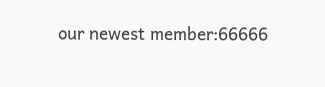our newest member:66666